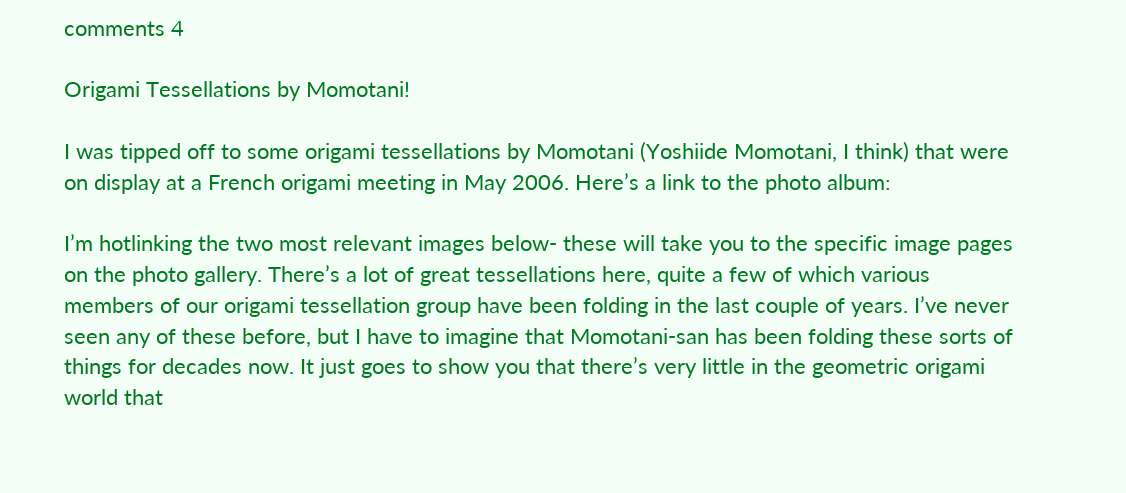comments 4

Origami Tessellations by Momotani!

I was tipped off to some origami tessellations by Momotani (Yoshiide Momotani, I think) that were on display at a French origami meeting in May 2006. Here’s a link to the photo album:

I’m hotlinking the two most relevant images below- these will take you to the specific image pages on the photo gallery. There’s a lot of great tessellations here, quite a few of which various members of our origami tessellation group have been folding in the last couple of years. I’ve never seen any of these before, but I have to imagine that Momotani-san has been folding these sorts of things for decades now. It just goes to show you that there’s very little in the geometric origami world that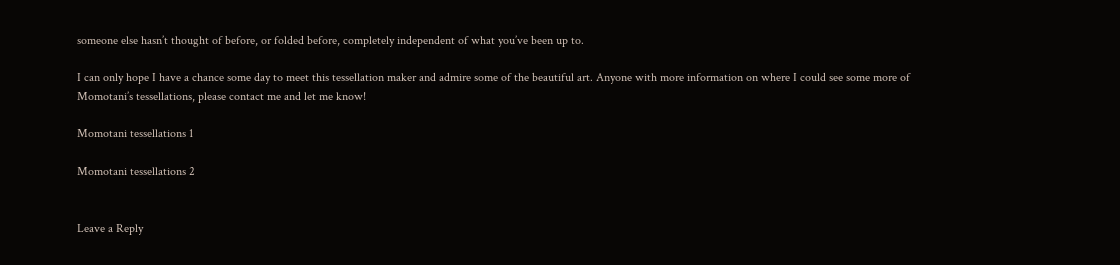someone else hasn’t thought of before, or folded before, completely independent of what you’ve been up to.

I can only hope I have a chance some day to meet this tessellation maker and admire some of the beautiful art. Anyone with more information on where I could see some more of Momotani’s tessellations, please contact me and let me know!

Momotani tessellations 1

Momotani tessellations 2


Leave a Reply